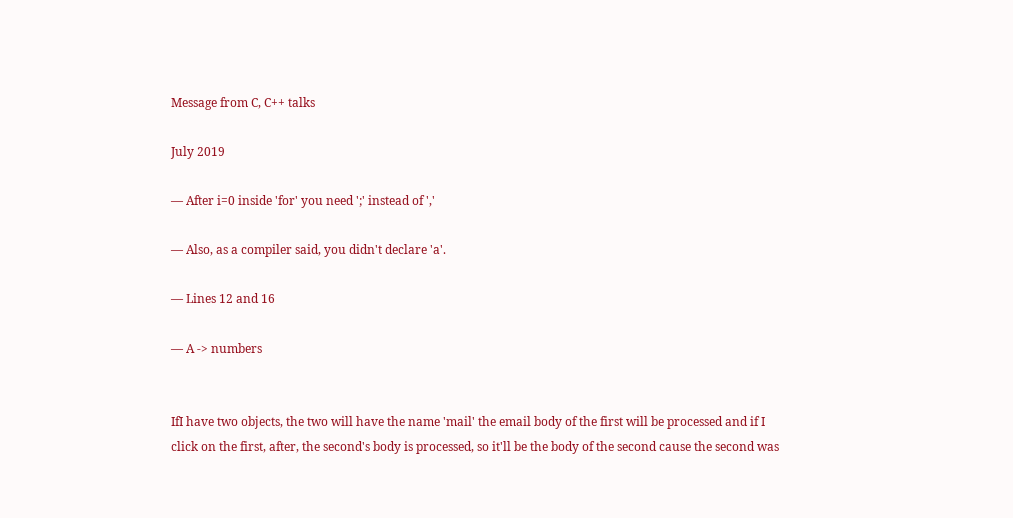Message from C, C++ talks

July 2019

— After i=0 inside 'for' you need ';' instead of ','

— Also, as a compiler said, you didn't declare 'a'.

— Lines 12 and 16

— A -> numbers


IfI have two objects, the two will have the name 'mail' the email body of the first will be processed and if I click on the first, after, the second's body is processed, so it'll be the body of the second cause the second was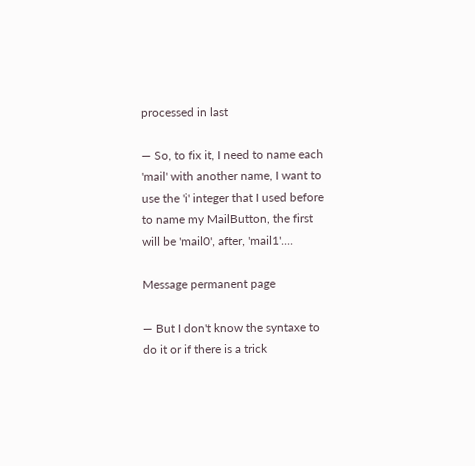processed in last

— So, to fix it, I need to name each 'mail' with another name, I want to use the 'i' integer that I used before to name my MailButton, the first will be 'mail0', after, 'mail1'....

Message permanent page

— But I don't know the syntaxe to do it or if there is a trick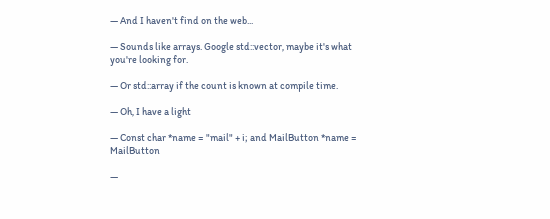— And I haven't find on the web...

— Sounds like arrays. Google std::vector, maybe it's what you're looking for.

— Or std::array if the count is known at compile time.

— Oh, I have a light

— Const char *name = "mail" + i; and MailButton *name = MailButton

—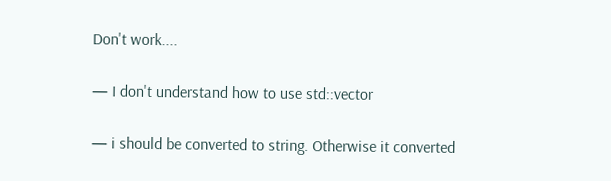Don't work....

— I don't understand how to use std::vector

— i should be converted to string. Otherwise it converted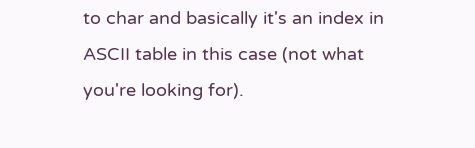to char and basically it's an index in ASCII table in this case (not what you're looking for).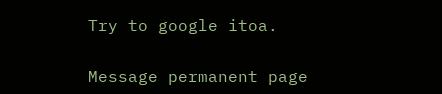Try to google itoa.

Message permanent page